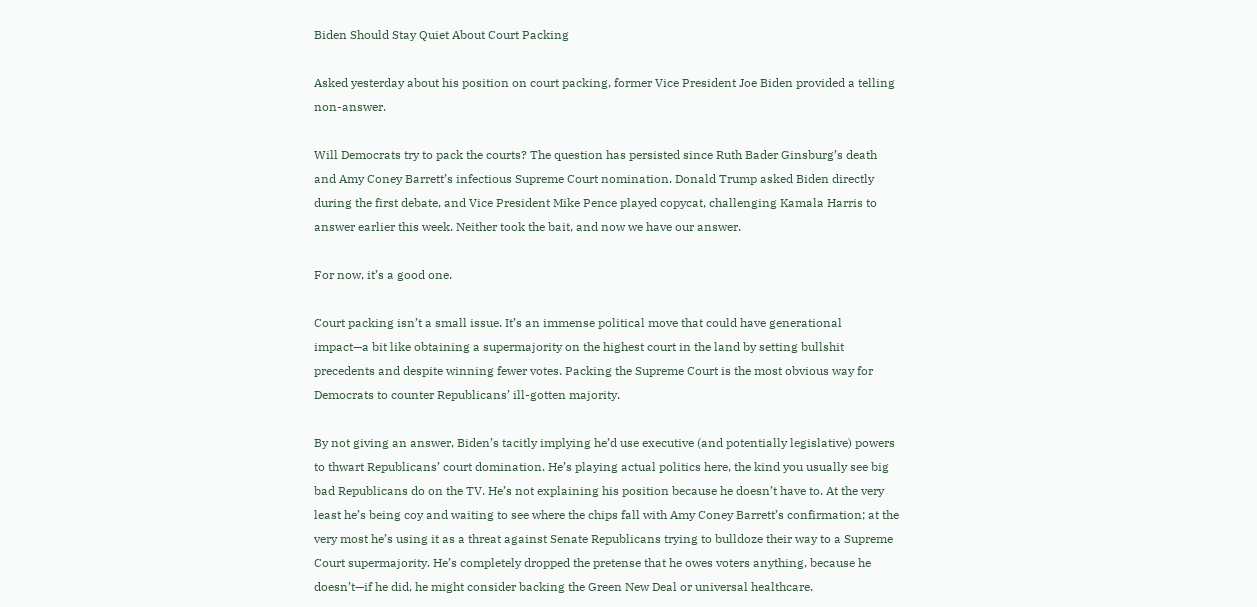Biden Should Stay Quiet About Court Packing

Asked yesterday about his position on court packing, former Vice President Joe Biden provided a telling non-answer.

Will Democrats try to pack the courts? The question has persisted since Ruth Bader Ginsburg’s death and Amy Coney Barrett’s infectious Supreme Court nomination. Donald Trump asked Biden directly during the first debate, and Vice President Mike Pence played copycat, challenging Kamala Harris to answer earlier this week. Neither took the bait, and now we have our answer.

For now, it’s a good one.

Court packing isn’t a small issue. It’s an immense political move that could have generational impact—a bit like obtaining a supermajority on the highest court in the land by setting bullshit precedents and despite winning fewer votes. Packing the Supreme Court is the most obvious way for Democrats to counter Republicans’ ill-gotten majority.

By not giving an answer, Biden’s tacitly implying he’d use executive (and potentially legislative) powers to thwart Republicans’ court domination. He’s playing actual politics here, the kind you usually see big bad Republicans do on the TV. He’s not explaining his position because he doesn’t have to. At the very least he’s being coy and waiting to see where the chips fall with Amy Coney Barrett’s confirmation; at the very most he’s using it as a threat against Senate Republicans trying to bulldoze their way to a Supreme Court supermajority. He’s completely dropped the pretense that he owes voters anything, because he doesn’t—if he did, he might consider backing the Green New Deal or universal healthcare.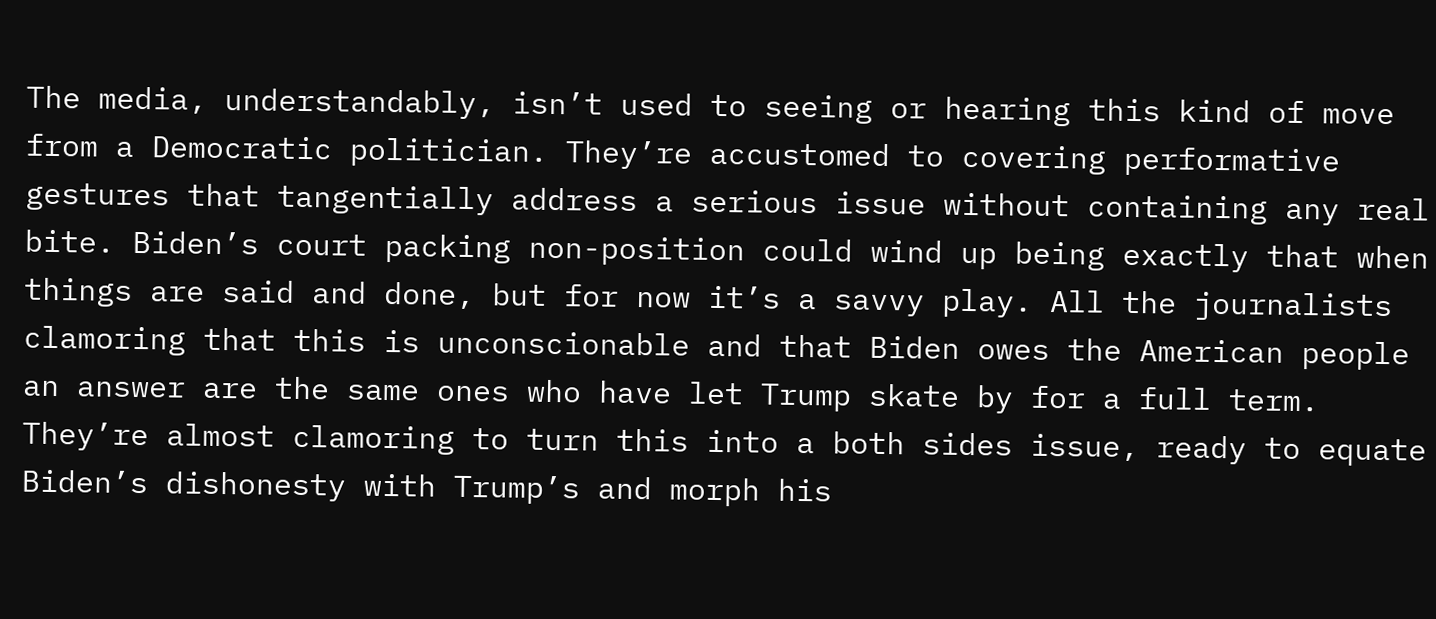The media, understandably, isn’t used to seeing or hearing this kind of move from a Democratic politician. They’re accustomed to covering performative gestures that tangentially address a serious issue without containing any real bite. Biden’s court packing non-position could wind up being exactly that when things are said and done, but for now it’s a savvy play. All the journalists clamoring that this is unconscionable and that Biden owes the American people an answer are the same ones who have let Trump skate by for a full term. They’re almost clamoring to turn this into a both sides issue, ready to equate Biden’s dishonesty with Trump’s and morph his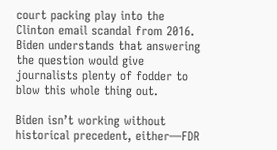court packing play into the Clinton email scandal from 2016. Biden understands that answering the question would give journalists plenty of fodder to blow this whole thing out.

Biden isn’t working without historical precedent, either—FDR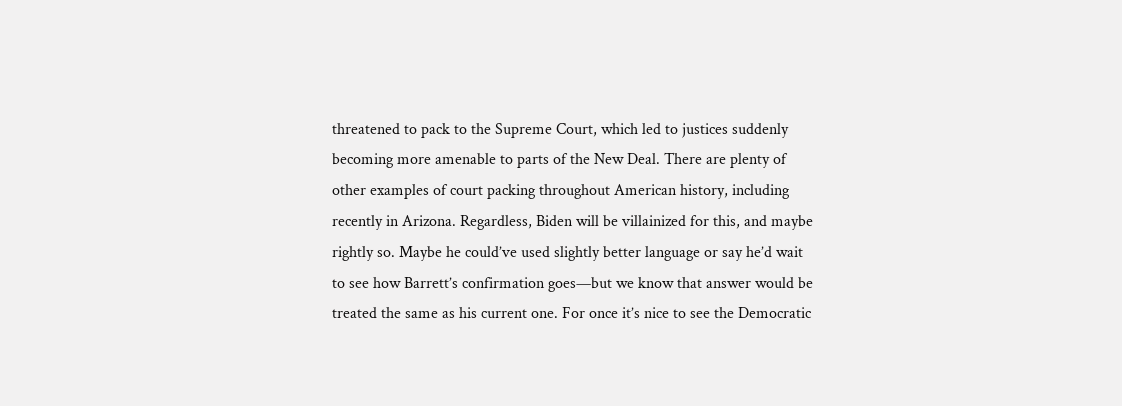threatened to pack to the Supreme Court, which led to justices suddenly becoming more amenable to parts of the New Deal. There are plenty of other examples of court packing throughout American history, including recently in Arizona. Regardless, Biden will be villainized for this, and maybe rightly so. Maybe he could’ve used slightly better language or say he’d wait to see how Barrett’s confirmation goes—but we know that answer would be treated the same as his current one. For once it’s nice to see the Democratic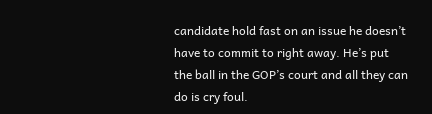candidate hold fast on an issue he doesn’t have to commit to right away. He’s put the ball in the GOP’s court and all they can do is cry foul.